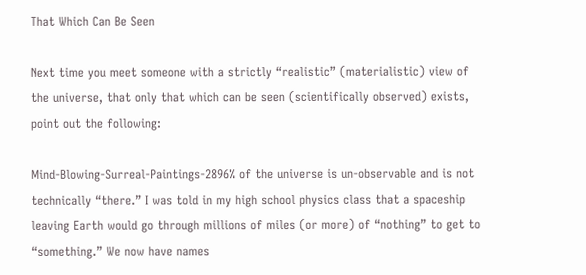That Which Can Be Seen

Next time you meet someone with a strictly “realistic” (materialistic) view of the universe, that only that which can be seen (scientifically observed) exists, point out the following:

Mind-Blowing-Surreal-Paintings-2896% of the universe is un-observable and is not technically “there.” I was told in my high school physics class that a spaceship leaving Earth would go through millions of miles (or more) of “nothing” to get to “something.” We now have names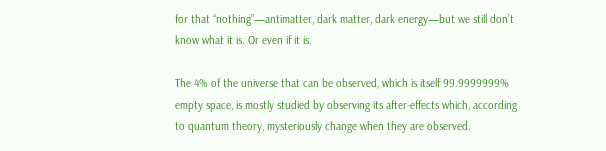for that “nothing”—antimatter, dark matter, dark energy—but we still don’t know what it is. Or even if it is.

The 4% of the universe that can be observed, which is itself 99.9999999% empty space, is mostly studied by observing its after-effects which, according to quantum theory, mysteriously change when they are observed.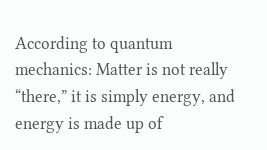According to quantum mechanics: Matter is not really “there,” it is simply energy, and energy is made up of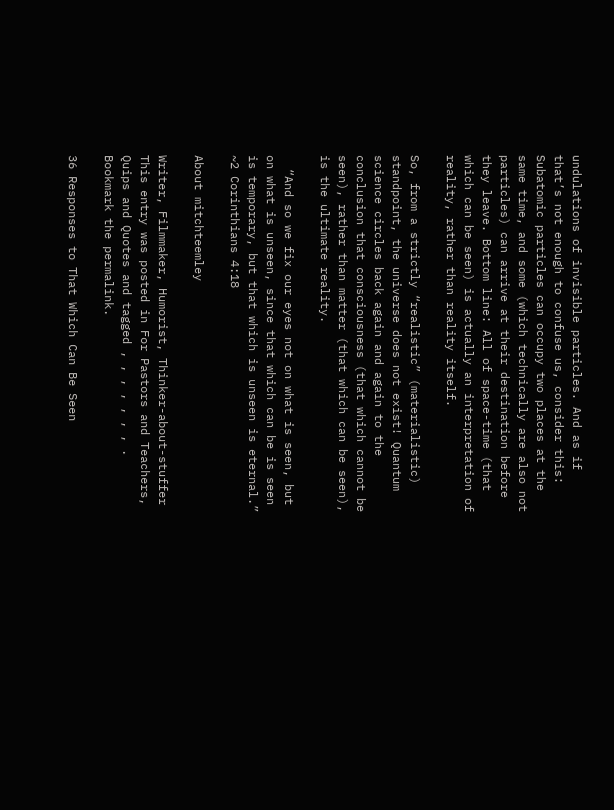undulations of invisible particles. And as if that’s not enough to confuse us, consider this: Subatomic particles can occupy two places at the same time, and some (which technically are also not particles) can arrive at their destination before they leave. Bottom line: All of space-time (that which can be seen) is actually an interpretation of reality, rather than reality itself.

So, from a strictly “realistic” (materialistic) standpoint, the universe does not exist! Quantum science circles back again and again to the conclusion that consciousness (that which cannot be seen), rather than matter (that which can be seen), is the ultimate reality.

  “And so we fix our eyes not on what is seen, but on what is unseen, since that which can be is seen is temporary, but that which is unseen is eternal.” ~2 Corinthians 4:18

About mitchteemley

Writer, Filmmaker, Humorist, Thinker-about-stuffer
This entry was posted in For Pastors and Teachers, Quips and Quotes and tagged , , , , , , , . Bookmark the permalink.

36 Responses to That Which Can Be Seen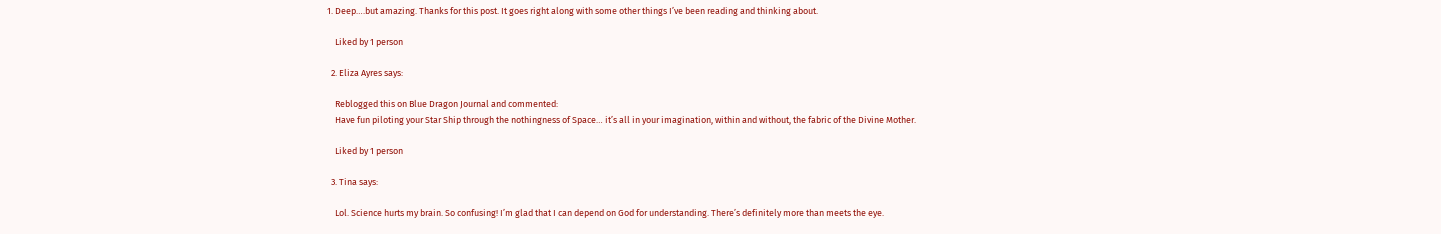1. Deep….but amazing. Thanks for this post. It goes right along with some other things I’ve been reading and thinking about.

    Liked by 1 person

  2. Eliza Ayres says:

    Reblogged this on Blue Dragon Journal and commented:
    Have fun piloting your Star Ship through the nothingness of Space… it’s all in your imagination, within and without, the fabric of the Divine Mother.

    Liked by 1 person

  3. Tina says:

    Lol. Science hurts my brain. So confusing! I’m glad that I can depend on God for understanding. There’s definitely more than meets the eye.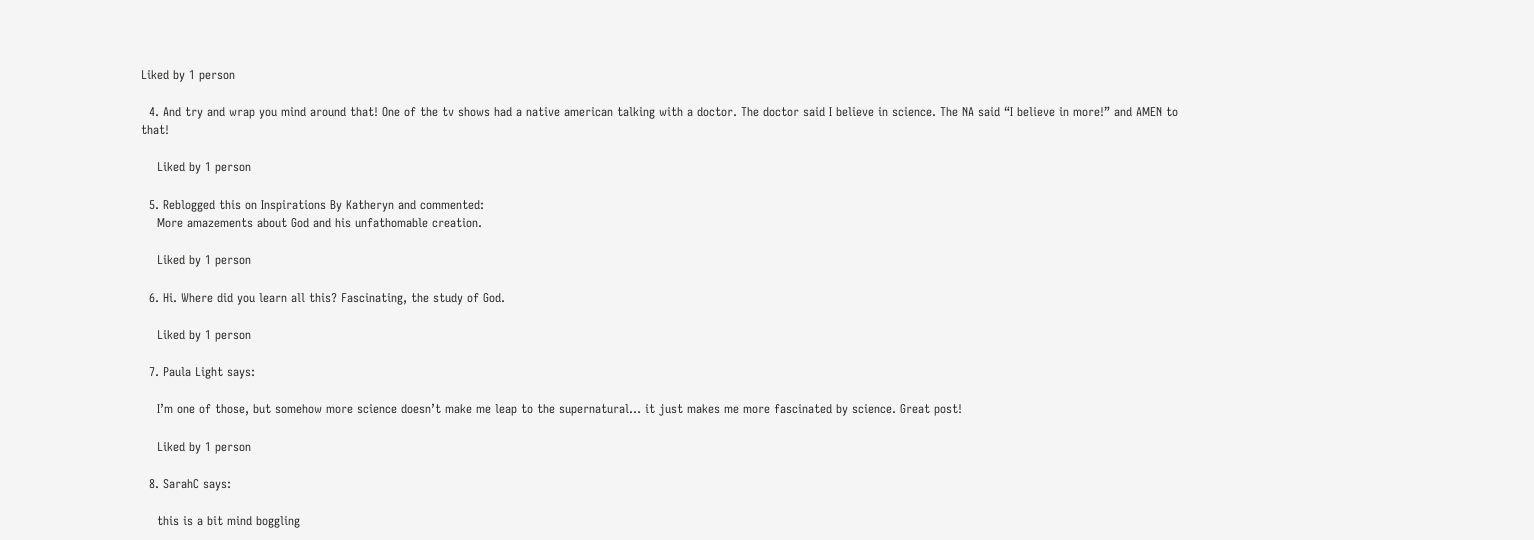Liked by 1 person

  4. And try and wrap you mind around that! One of the tv shows had a native american talking with a doctor. The doctor said I believe in science. The NA said “I believe in more!” and AMEN to that!

    Liked by 1 person

  5. Reblogged this on Inspirations By Katheryn and commented:
    More amazements about God and his unfathomable creation.

    Liked by 1 person

  6. Hi. Where did you learn all this? Fascinating, the study of God.

    Liked by 1 person

  7. Paula Light says:

    I’m one of those, but somehow more science doesn’t make me leap to the supernatural… it just makes me more fascinated by science. Great post!

    Liked by 1 person

  8. SarahC says:

    this is a bit mind boggling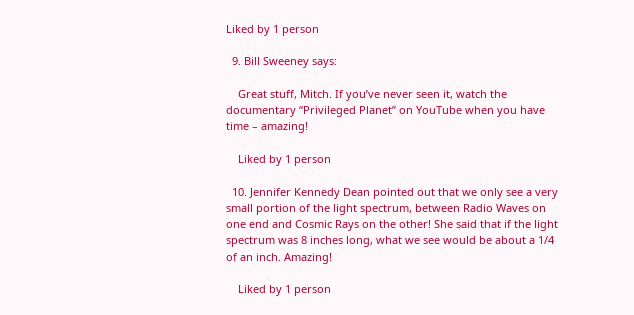Liked by 1 person

  9. Bill Sweeney says:

    Great stuff, Mitch. If you’ve never seen it, watch the documentary “Privileged Planet” on YouTube when you have time – amazing!

    Liked by 1 person

  10. Jennifer Kennedy Dean pointed out that we only see a very small portion of the light spectrum, between Radio Waves on one end and Cosmic Rays on the other! She said that if the light spectrum was 8 inches long, what we see would be about a 1/4 of an inch. Amazing!

    Liked by 1 person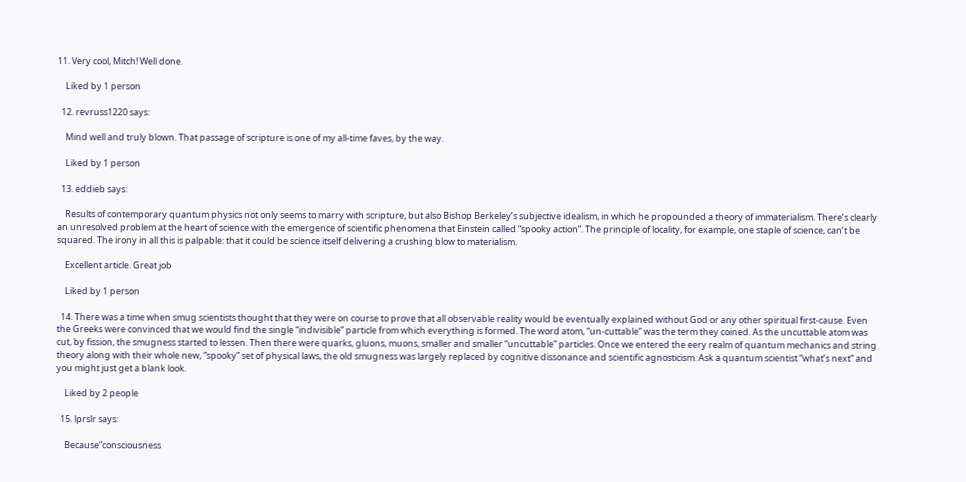11. Very cool, Mitch! Well done.

    Liked by 1 person

  12. revruss1220 says:

    Mind well and truly blown. That passage of scripture is one of my all-time faves, by the way.

    Liked by 1 person

  13. eddieb says:

    Results of contemporary quantum physics not only seems to marry with scripture, but also Bishop Berkeley’s subjective idealism, in which he propounded a theory of immaterialism. There’s clearly an unresolved problem at the heart of science with the emergence of scientific phenomena that Einstein called “spooky action”. The principle of locality, for example, one staple of science, can’t be squared. The irony in all this is palpable: that it could be science itself delivering a crushing blow to materialism.

    Excellent article. Great job

    Liked by 1 person

  14. There was a time when smug scientists thought that they were on course to prove that all observable reality would be eventually explained without God or any other spiritual first-cause. Even the Greeks were convinced that we would find the single “indivisible” particle from which everything is formed. The word atom, “un-cuttable” was the term they coined. As the uncuttable atom was cut, by fission, the smugness started to lessen. Then there were quarks, gluons, muons, smaller and smaller “uncuttable” particles. Once we entered the eery realm of quantum mechanics and string theory along with their whole new, “spooky” set of physical laws, the old smugness was largely replaced by cognitive dissonance and scientific agnosticism. Ask a quantum scientist “what’s next” and you might just get a blank look.

    Liked by 2 people

  15. lprslr says:

    Because”consciousness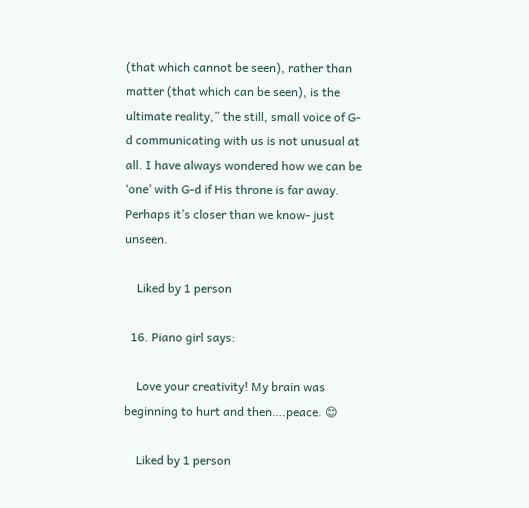(that which cannot be seen), rather than matter (that which can be seen), is the ultimate reality,” the still, small voice of G-d communicating with us is not unusual at all. I have always wondered how we can be ‘one’ with G-d if His throne is far away. Perhaps it’s closer than we know- just unseen.

    Liked by 1 person

  16. Piano girl says:

    Love your creativity! My brain was beginning to hurt and then….peace. 😊

    Liked by 1 person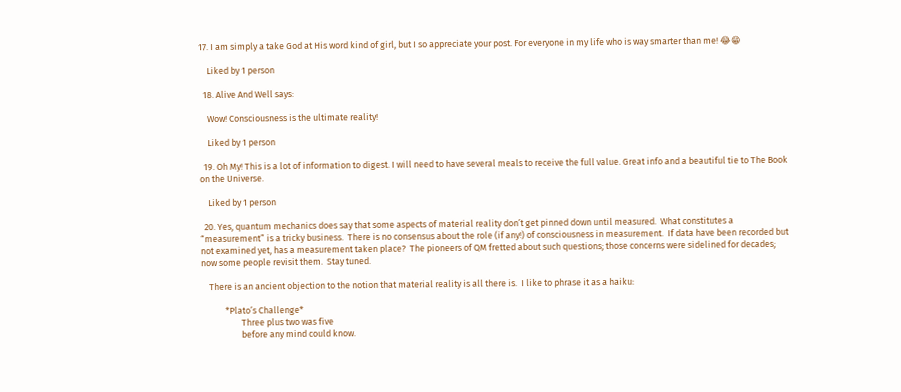17. I am simply a take God at His word kind of girl, but I so appreciate your post. For everyone in my life who is way smarter than me! 😂😁

    Liked by 1 person

  18. Alive And Well says:

    Wow! Consciousness is the ultimate reality!

    Liked by 1 person

  19. Oh My! This is a lot of information to digest. I will need to have several meals to receive the full value. Great info and a beautiful tie to The Book on the Universe.

    Liked by 1 person

  20. Yes, quantum mechanics does say that some aspects of material reality don’t get pinned down until measured.  What constitutes a “measurement” is a tricky business.  There is no consensus about the role (if any!) of consciousness in measurement.  If data have been recorded but not examined yet, has a measurement taken place?  The pioneers of QM fretted about such questions; those concerns were sidelined for decades; now some people revisit them.  Stay tuned.

    There is an ancient objection to the notion that material reality is all there is.  I like to phrase it as a haiku:

            *Plato’s Challenge*
                    Three plus two was five
                    before any mind could know.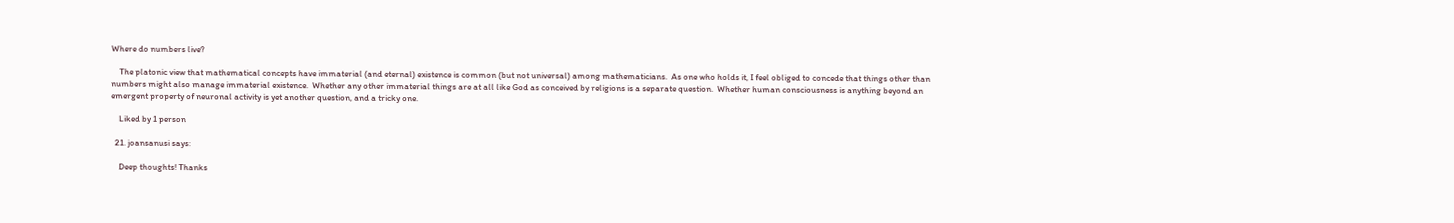Where do numbers live?

    The platonic view that mathematical concepts have immaterial (and eternal) existence is common (but not universal) among mathematicians.  As one who holds it, I feel obliged to concede that things other than numbers might also manage immaterial existence.  Whether any other immaterial things are at all like God as conceived by religions is a separate question.  Whether human consciousness is anything beyond an emergent property of neuronal activity is yet another question, and a tricky one.

    Liked by 1 person

  21. joansanusi says:

    Deep thoughts! Thanks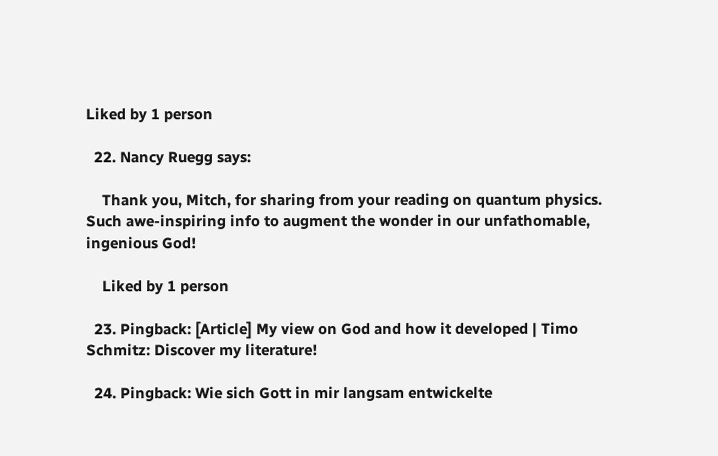Liked by 1 person

  22. Nancy Ruegg says:

    Thank you, Mitch, for sharing from your reading on quantum physics. Such awe-inspiring info to augment the wonder in our unfathomable, ingenious God!

    Liked by 1 person

  23. Pingback: [Article] My view on God and how it developed | Timo Schmitz: Discover my literature!

  24. Pingback: Wie sich Gott in mir langsam entwickelte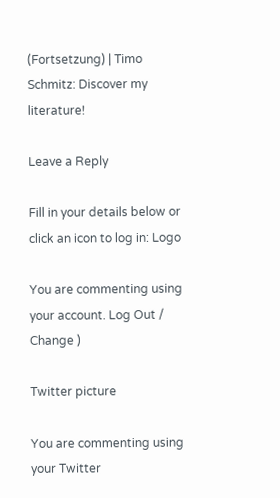(Fortsetzung) | Timo Schmitz: Discover my literature!

Leave a Reply

Fill in your details below or click an icon to log in: Logo

You are commenting using your account. Log Out /  Change )

Twitter picture

You are commenting using your Twitter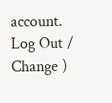account. Log Out /  Change )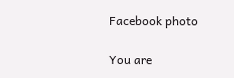Facebook photo

You are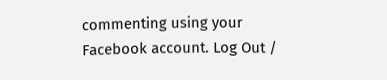commenting using your Facebook account. Log Out /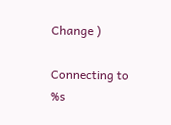Change )

Connecting to %s